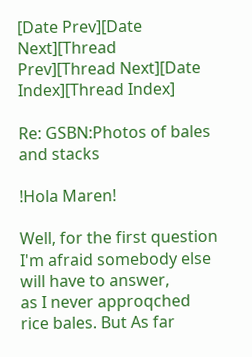[Date Prev][Date Next][Thread Prev][Thread Next][Date Index][Thread Index]

Re: GSBN:Photos of bales and stacks

!Hola Maren!

Well, for the first question I'm afraid somebody else will have to answer,
as I never approqched rice bales. But As far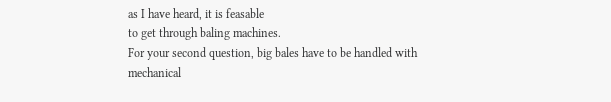as I have heard, it is feasable
to get through baling machines.
For your second question, big bales have to be handled with mechanical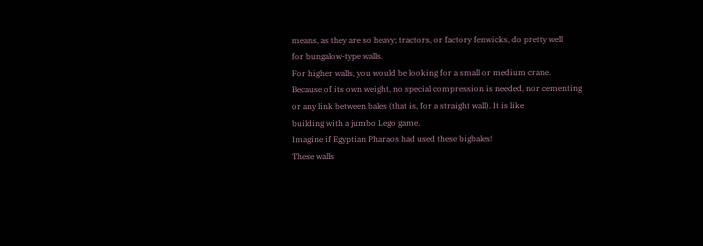means, as they are so heavy; tractors, or factory fenwicks, do pretty well
for bungalow-type walls.
For higher walls, you would be looking for a small or medium crane.
Because of its own weight, no special compression is needed, nor cementing
or any link between bales (that is, for a straight wall). It is like
building with a jumbo Lego game.
Imagine if Egyptian Pharaos had used these bigbales!
These walls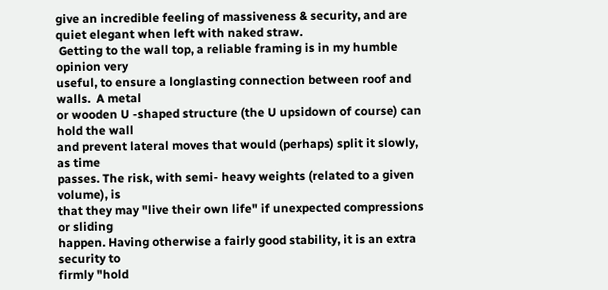give an incredible feeling of massiveness & security, and are
quiet elegant when left with naked straw.
 Getting to the wall top, a reliable framing is in my humble opinion very
useful, to ensure a longlasting connection between roof and walls.  A metal
or wooden U -shaped structure (the U upsidown of course) can hold the wall
and prevent lateral moves that would (perhaps) split it slowly, as time
passes. The risk, with semi- heavy weights (related to a given volume), is
that they may "live their own life" if unexpected compressions or sliding
happen. Having otherwise a fairly good stability, it is an extra security to
firmly "hold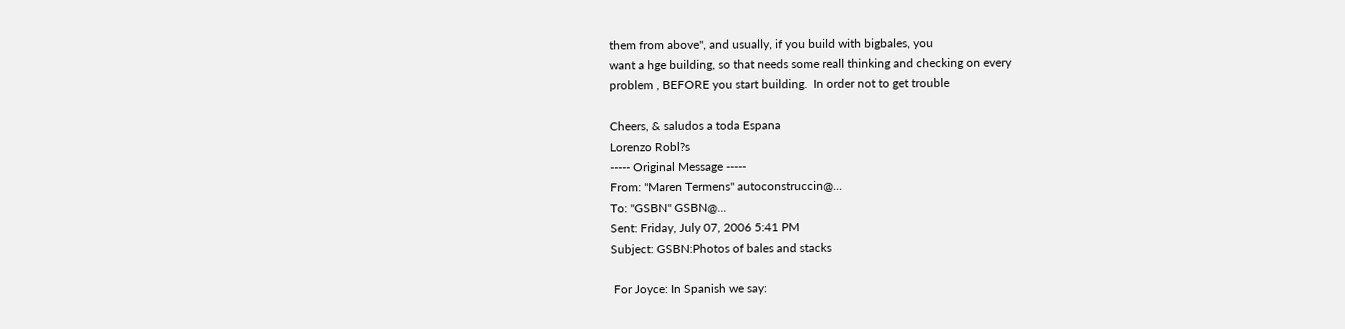them from above", and usually, if you build with bigbales, you
want a hge building, so that needs some reall thinking and checking on every
problem , BEFORE you start building.  In order not to get trouble

Cheers, & saludos a toda Espana
Lorenzo Robl?s
----- Original Message -----
From: "Maren Termens" autoconstruccin@...
To: "GSBN" GSBN@...
Sent: Friday, July 07, 2006 5:41 PM
Subject: GSBN:Photos of bales and stacks

 For Joyce: In Spanish we say: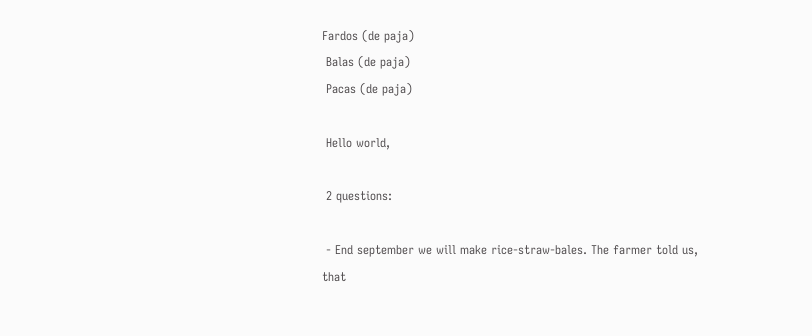Fardos (de paja)
 Balas (de paja)
 Pacas (de paja)

 Hello world,

 2 questions:

 - End september we will make rice-straw-bales. The farmer told us, that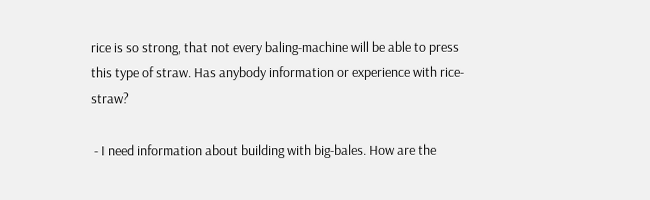rice is so strong, that not every baling-machine will be able to press
this type of straw. Has anybody information or experience with rice-straw?

 - I need information about building with big-bales. How are the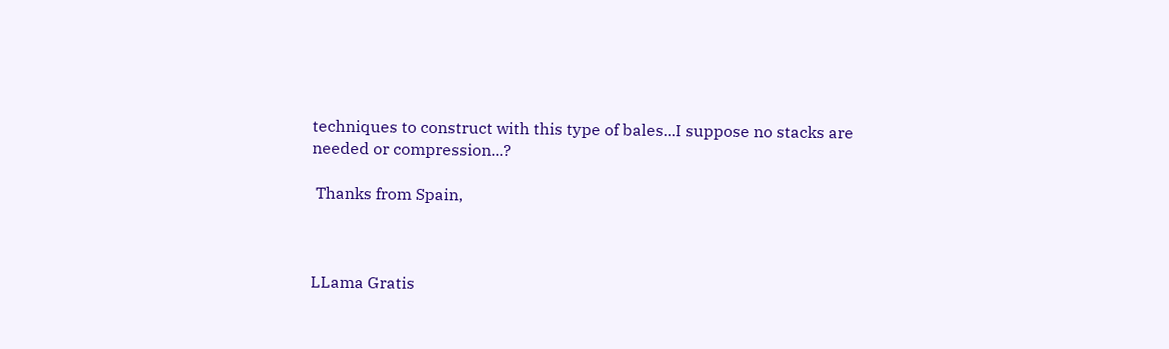techniques to construct with this type of bales...I suppose no stacks are
needed or compression...?

 Thanks from Spain,



LLama Gratis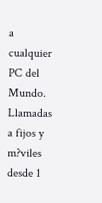a cualquier PC del Mundo.
Llamadas a fijos y m?viles desde 1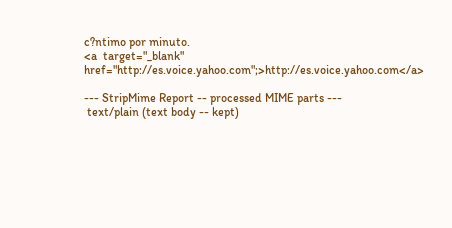c?ntimo por minuto.
<a  target="_blank" href="http://es.voice.yahoo.com";>http://es.voice.yahoo.com</a>

--- StripMime Report -- processed MIME parts ---
 text/plain (text body -- kept)